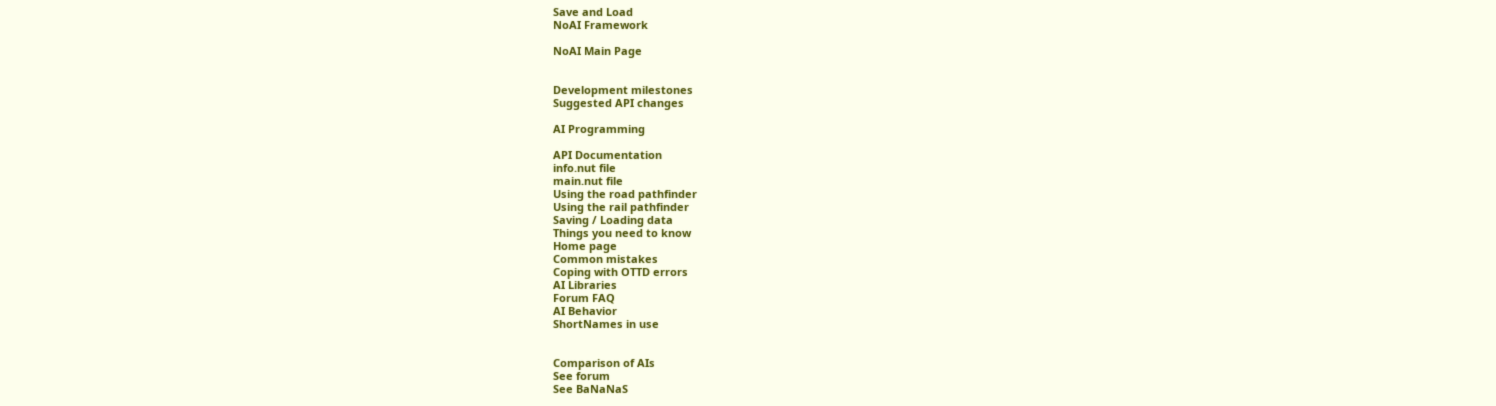Save and Load
NoAI Framework

NoAI Main Page


Development milestones
Suggested API changes

AI Programming

API Documentation
info.nut file
main.nut file
Using the road pathfinder
Using the rail pathfinder
Saving / Loading data
Things you need to know
Home page
Common mistakes
Coping with OTTD errors
AI Libraries
Forum FAQ
AI Behavior
ShortNames in use


Comparison of AIs
See forum
See BaNaNaS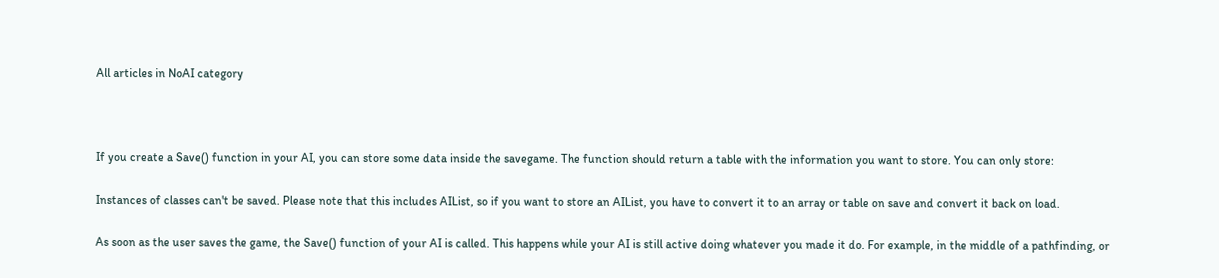All articles in NoAI category



If you create a Save() function in your AI, you can store some data inside the savegame. The function should return a table with the information you want to store. You can only store:

Instances of classes can't be saved. Please note that this includes AIList, so if you want to store an AIList, you have to convert it to an array or table on save and convert it back on load.

As soon as the user saves the game, the Save() function of your AI is called. This happens while your AI is still active doing whatever you made it do. For example, in the middle of a pathfinding, or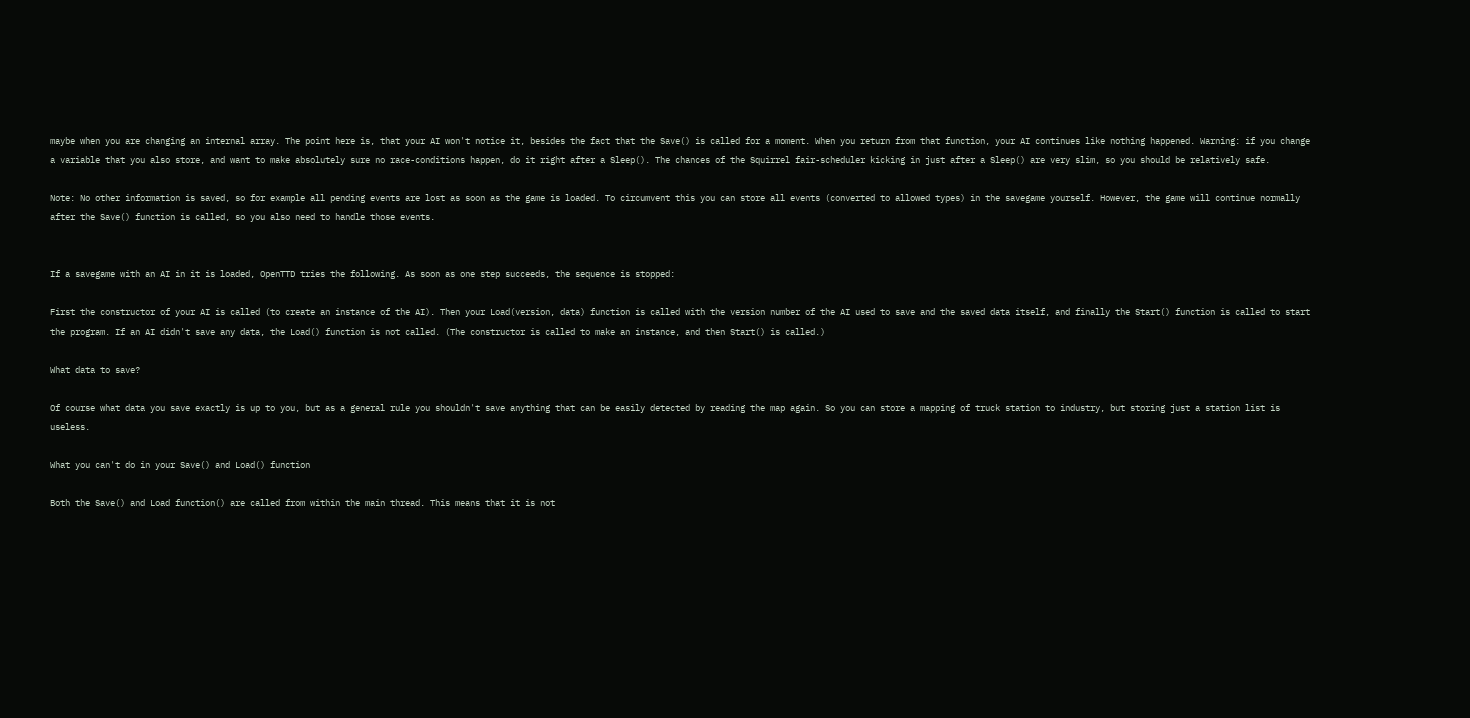maybe when you are changing an internal array. The point here is, that your AI won't notice it, besides the fact that the Save() is called for a moment. When you return from that function, your AI continues like nothing happened. Warning: if you change a variable that you also store, and want to make absolutely sure no race-conditions happen, do it right after a Sleep(). The chances of the Squirrel fair-scheduler kicking in just after a Sleep() are very slim, so you should be relatively safe.

Note: No other information is saved, so for example all pending events are lost as soon as the game is loaded. To circumvent this you can store all events (converted to allowed types) in the savegame yourself. However, the game will continue normally after the Save() function is called, so you also need to handle those events.


If a savegame with an AI in it is loaded, OpenTTD tries the following. As soon as one step succeeds, the sequence is stopped:

First the constructor of your AI is called (to create an instance of the AI). Then your Load(version, data) function is called with the version number of the AI used to save and the saved data itself, and finally the Start() function is called to start the program. If an AI didn't save any data, the Load() function is not called. (The constructor is called to make an instance, and then Start() is called.)

What data to save?

Of course what data you save exactly is up to you, but as a general rule you shouldn't save anything that can be easily detected by reading the map again. So you can store a mapping of truck station to industry, but storing just a station list is useless.

What you can't do in your Save() and Load() function

Both the Save() and Load function() are called from within the main thread. This means that it is not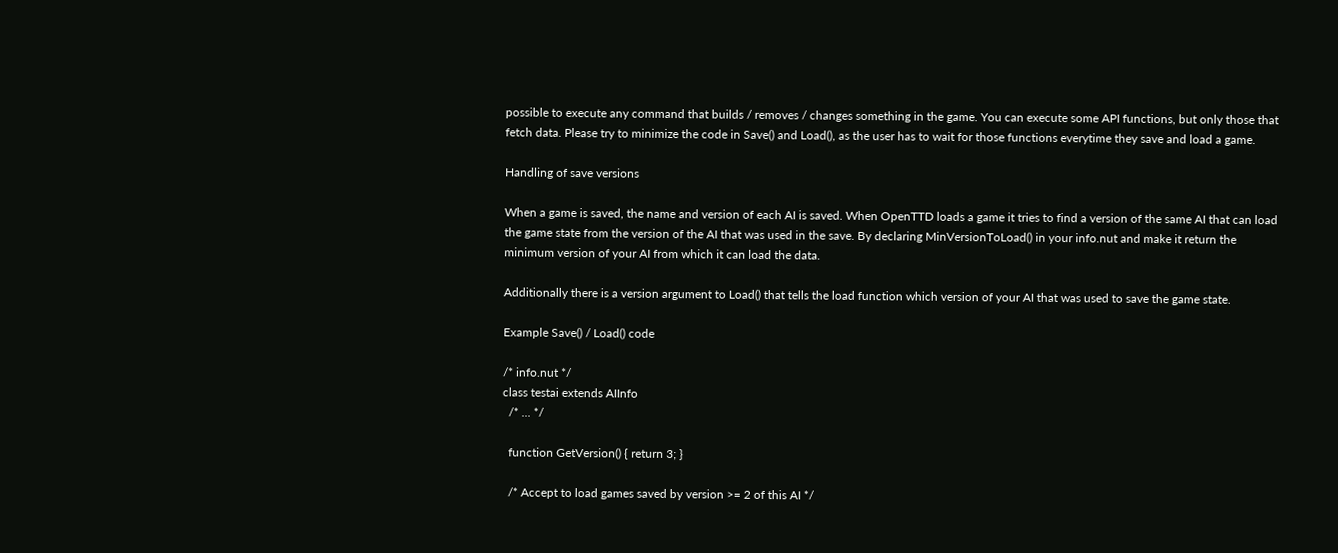possible to execute any command that builds / removes / changes something in the game. You can execute some API functions, but only those that fetch data. Please try to minimize the code in Save() and Load(), as the user has to wait for those functions everytime they save and load a game.

Handling of save versions

When a game is saved, the name and version of each AI is saved. When OpenTTD loads a game it tries to find a version of the same AI that can load the game state from the version of the AI that was used in the save. By declaring MinVersionToLoad() in your info.nut and make it return the minimum version of your AI from which it can load the data.

Additionally there is a version argument to Load() that tells the load function which version of your AI that was used to save the game state.

Example Save() / Load() code

/* info.nut */
class testai extends AIInfo
  /* ... */

  function GetVersion() { return 3; }

  /* Accept to load games saved by version >= 2 of this AI */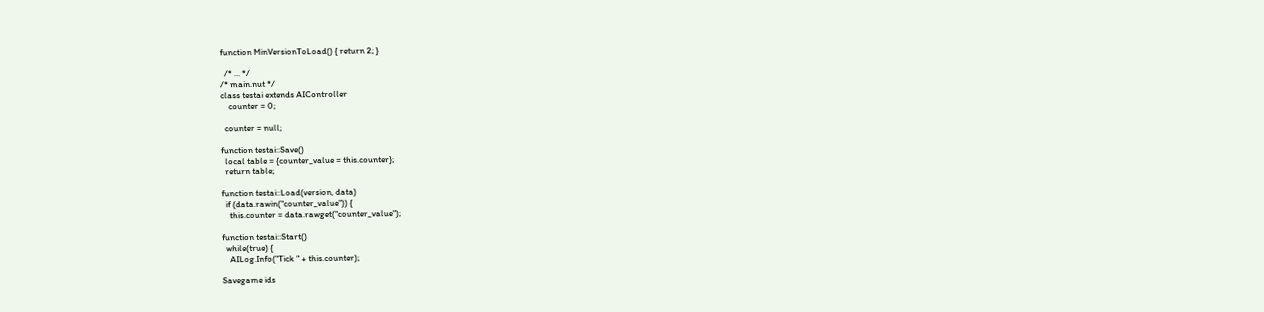function MinVersionToLoad() { return 2; }

  /* ... */
/* main.nut */
class testai extends AIController
    counter = 0;

  counter = null;

function testai::Save()
  local table = {counter_value = this.counter};
  return table;

function testai::Load(version, data)
  if (data.rawin("counter_value")) {
    this.counter = data.rawget("counter_value");

function testai::Start()
  while(true) {
    AILog.Info("Tick " + this.counter);

Savegame ids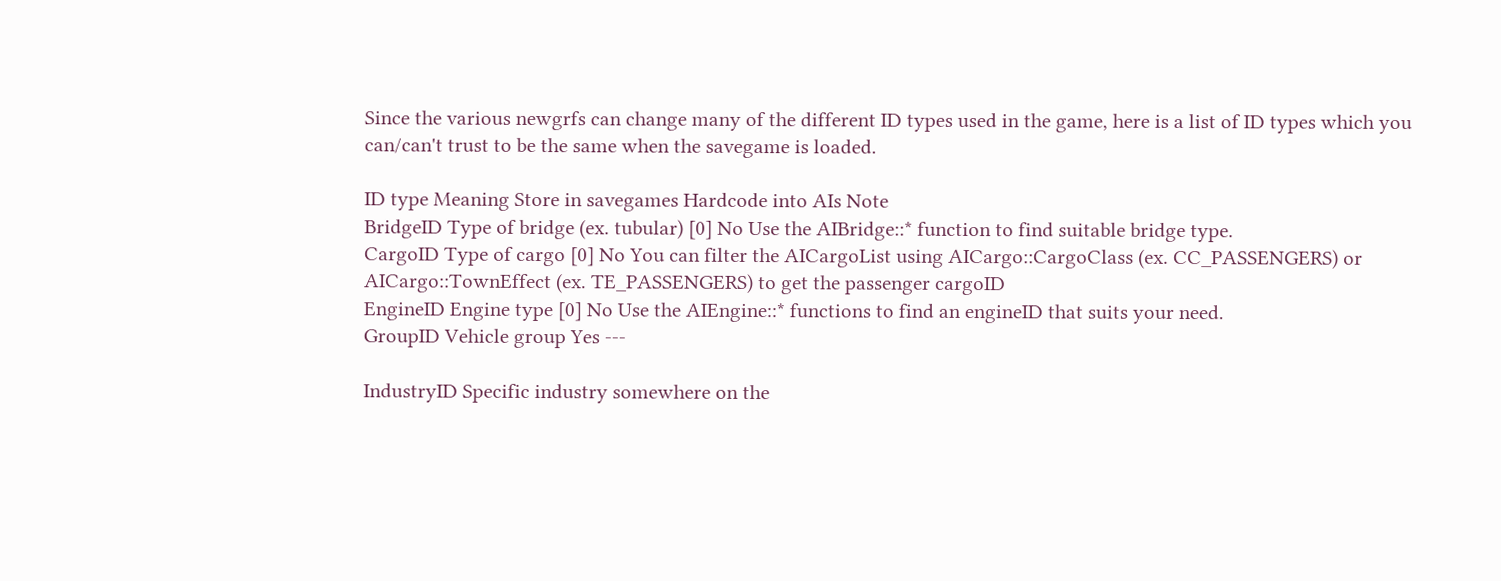Since the various newgrfs can change many of the different ID types used in the game, here is a list of ID types which you can/can't trust to be the same when the savegame is loaded.

ID type Meaning Store in savegames Hardcode into AIs Note
BridgeID Type of bridge (ex. tubular) [0] No Use the AIBridge::* function to find suitable bridge type.
CargoID Type of cargo [0] No You can filter the AICargoList using AICargo::CargoClass (ex. CC_PASSENGERS) or AICargo::TownEffect (ex. TE_PASSENGERS) to get the passenger cargoID
EngineID Engine type [0] No Use the AIEngine::* functions to find an engineID that suits your need.
GroupID Vehicle group Yes ---

IndustryID Specific industry somewhere on the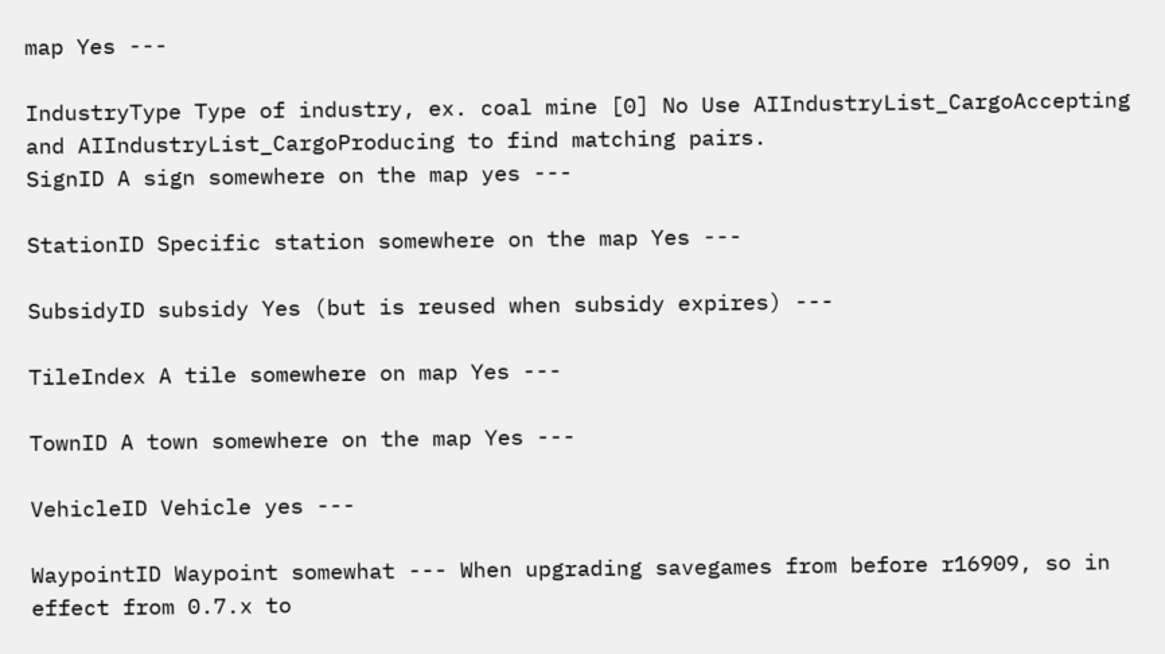map Yes ---

IndustryType Type of industry, ex. coal mine [0] No Use AIIndustryList_CargoAccepting and AIIndustryList_CargoProducing to find matching pairs.
SignID A sign somewhere on the map yes ---

StationID Specific station somewhere on the map Yes ---

SubsidyID subsidy Yes (but is reused when subsidy expires) ---

TileIndex A tile somewhere on map Yes ---

TownID A town somewhere on the map Yes ---

VehicleID Vehicle yes ---

WaypointID Waypoint somewhat --- When upgrading savegames from before r16909, so in effect from 0.7.x to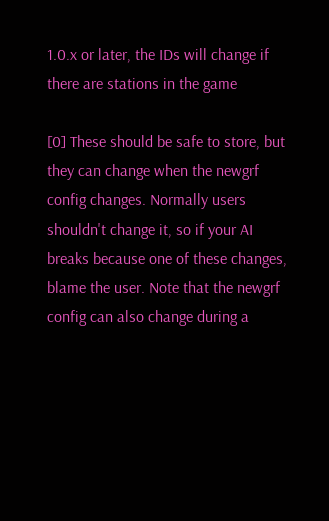1.0.x or later, the IDs will change if there are stations in the game

[0] These should be safe to store, but they can change when the newgrf config changes. Normally users shouldn't change it, so if your AI breaks because one of these changes, blame the user. Note that the newgrf config can also change during a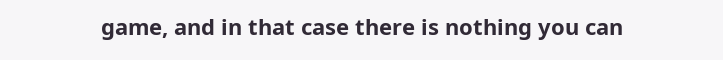game, and in that case there is nothing you can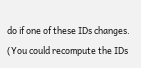do if one of these IDs changes. (You could recompute the IDs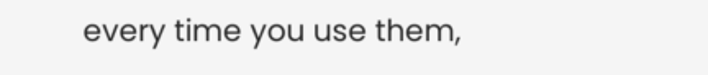every time you use them,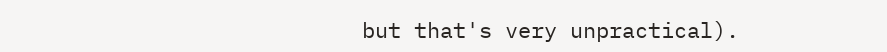but that's very unpractical).